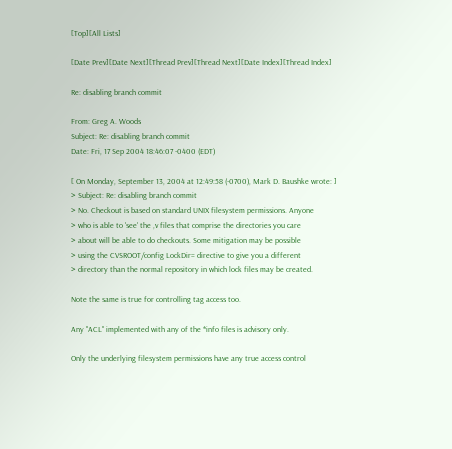[Top][All Lists]

[Date Prev][Date Next][Thread Prev][Thread Next][Date Index][Thread Index]

Re: disabling branch commit

From: Greg A. Woods
Subject: Re: disabling branch commit
Date: Fri, 17 Sep 2004 18:46:07 -0400 (EDT)

[ On Monday, September 13, 2004 at 12:49:58 (-0700), Mark D. Baushke wrote: ]
> Subject: Re: disabling branch commit
> No. Checkout is based on standard UNIX filesystem permissions. Anyone
> who is able to 'see' the ,v files that comprise the directories you care
> about will be able to do checkouts. Some mitigation may be possible
> using the CVSROOT/config LockDir= directive to give you a different
> directory than the normal repository in which lock files may be created.

Note the same is true for controlling tag access too.

Any "ACL" implemented with any of the *info files is advisory only.

Only the underlying filesystem permissions have any true access control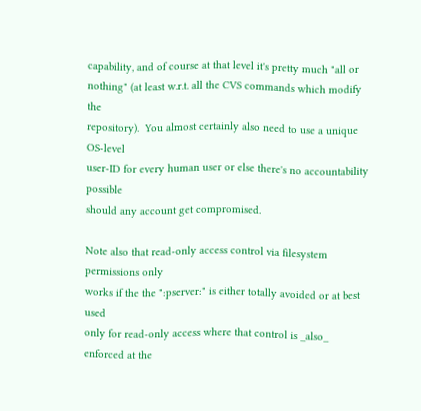capability, and of course at that level it's pretty much "all or
nothing" (at least w.r.t. all the CVS commands which modify the
repository).  You almost certainly also need to use a unique OS-level
user-ID for every human user or else there's no accountability possible
should any account get compromised.

Note also that read-only access control via filesystem permissions only
works if the the ":pserver:" is either totally avoided or at best used
only for read-only access where that control is _also_ enforced at the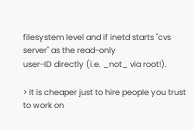filesystem level and if inetd starts "cvs server" as the read-only
user-ID directly (i.e. _not_ via root!).

> It is cheaper just to hire people you trust to work on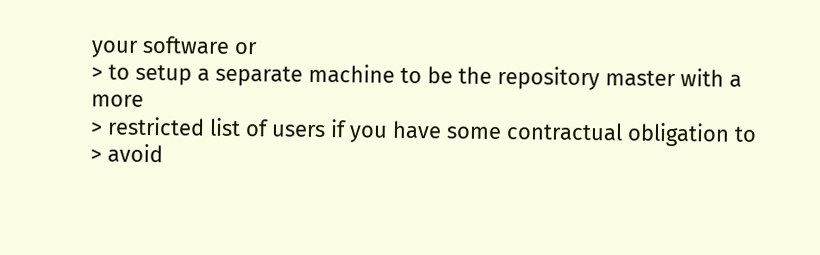your software or
> to setup a separate machine to be the repository master with a more
> restricted list of users if you have some contractual obligation to
> avoid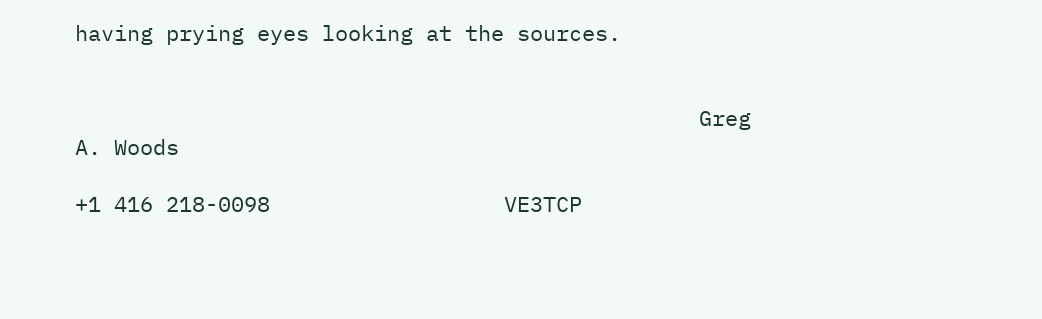having prying eyes looking at the sources.


                                                Greg A. Woods

+1 416 218-0098                  VE3TCP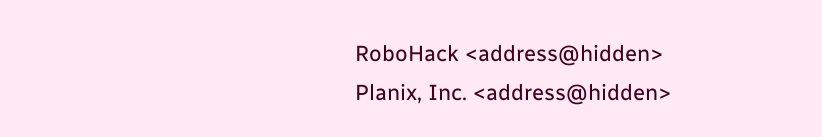RoboHack <address@hidden>
Planix, Inc. <address@hidden>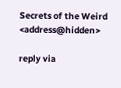Secrets of the Weird <address@hidden>

reply via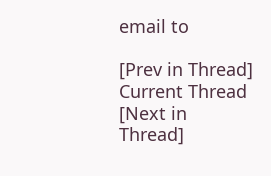email to

[Prev in Thread] Current Thread [Next in Thread]